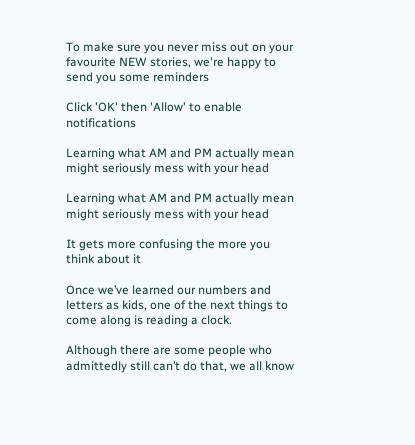To make sure you never miss out on your favourite NEW stories, we're happy to send you some reminders

Click 'OK' then 'Allow' to enable notifications

Learning what AM and PM actually mean might seriously mess with your head

Learning what AM and PM actually mean might seriously mess with your head

It gets more confusing the more you think about it

Once we’ve learned our numbers and letters as kids, one of the next things to come along is reading a clock.

Although there are some people who admittedly still can’t do that, we all know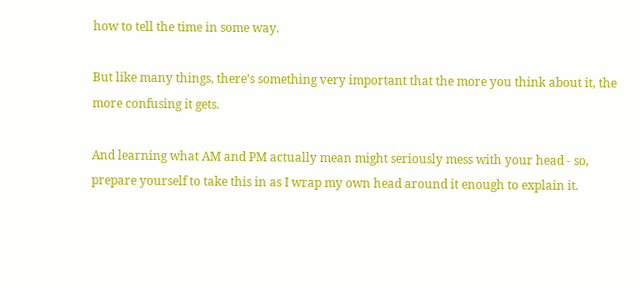how to tell the time in some way.

But like many things, there’s something very important that the more you think about it, the more confusing it gets.

And learning what AM and PM actually mean might seriously mess with your head - so, prepare yourself to take this in as I wrap my own head around it enough to explain it.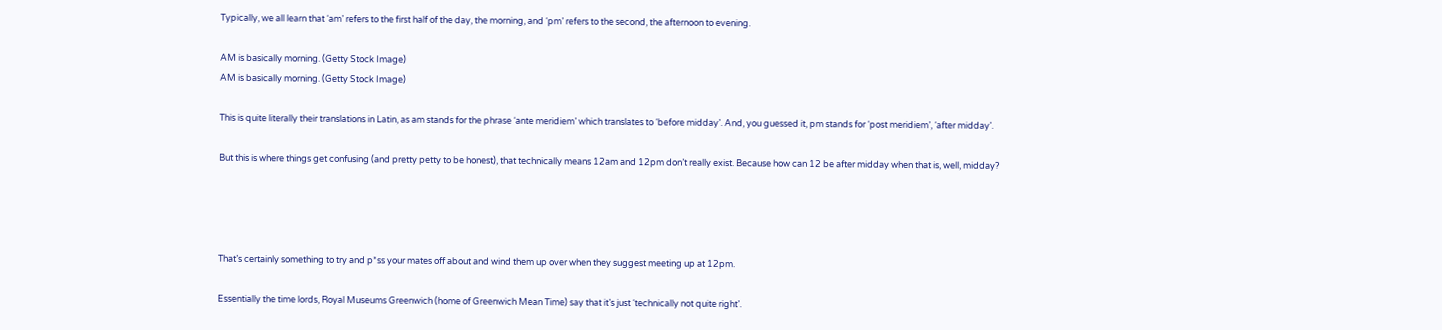Typically, we all learn that ‘am’ refers to the first half of the day, the morning, and ‘pm’ refers to the second, the afternoon to evening.

AM is basically morning. (Getty Stock Image)
AM is basically morning. (Getty Stock Image)

This is quite literally their translations in Latin, as am stands for the phrase ‘ante meridiem’ which translates to ‘before midday’. And, you guessed it, pm stands for ‘post meridiem’, ‘after midday’.

But this is where things get confusing (and pretty petty to be honest), that technically means 12am and 12pm don’t really exist. Because how can 12 be after midday when that is, well, midday?




That’s certainly something to try and p*ss your mates off about and wind them up over when they suggest meeting up at 12pm.

Essentially the time lords, Royal Museums Greenwich (home of Greenwich Mean Time) say that it’s just ‘technically not quite right’.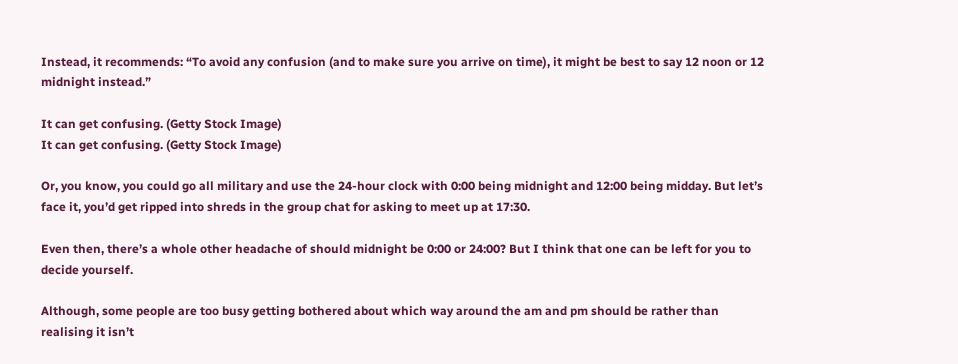Instead, it recommends: “To avoid any confusion (and to make sure you arrive on time), it might be best to say 12 noon or 12 midnight instead.”

It can get confusing. (Getty Stock Image)
It can get confusing. (Getty Stock Image)

Or, you know, you could go all military and use the 24-hour clock with 0:00 being midnight and 12:00 being midday. But let’s face it, you’d get ripped into shreds in the group chat for asking to meet up at 17:30.

Even then, there’s a whole other headache of should midnight be 0:00 or 24:00? But I think that one can be left for you to decide yourself.

Although, some people are too busy getting bothered about which way around the am and pm should be rather than realising it isn’t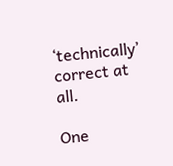‘technically’ correct at all.

One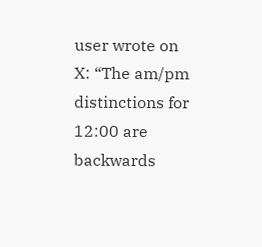user wrote on X: “The am/pm distinctions for 12:00 are backwards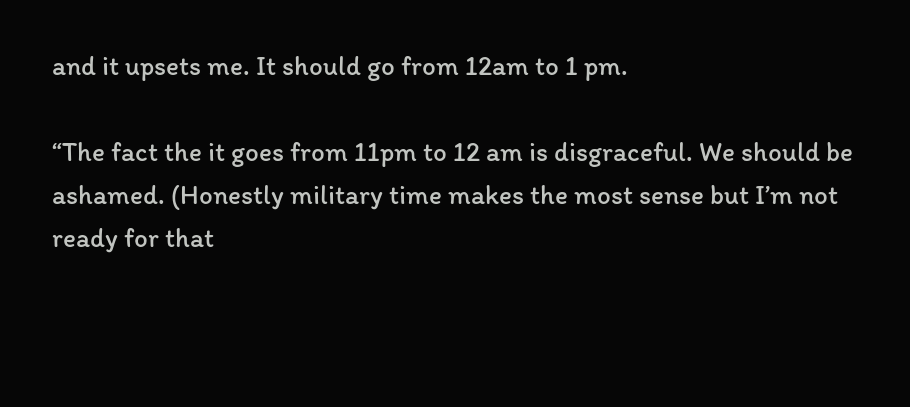and it upsets me. It should go from 12am to 1 pm.

“The fact the it goes from 11pm to 12 am is disgraceful. We should be ashamed. (Honestly military time makes the most sense but I’m not ready for that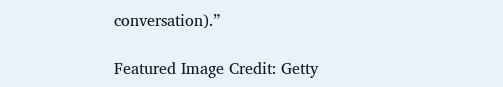conversation).”

Featured Image Credit: Getty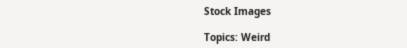Stock Images

Topics: Weird